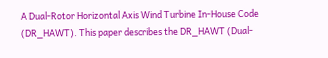A Dual-Rotor Horizontal Axis Wind Turbine In-House Code (DR_HAWT). This paper describes the DR_HAWT (Dual-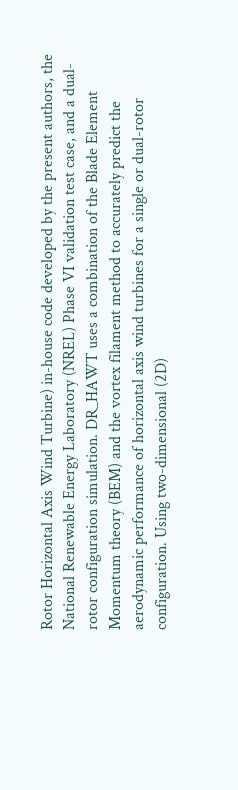Rotor Horizontal Axis Wind Turbine) in-house code developed by the present authors, the National Renewable Energy Laboratory (NREL) Phase VI validation test case, and a dual-rotor configuration simulation. DR_HAWT uses a combination of the Blade Element Momentum theory (BEM) and the vortex filament method to accurately predict the aerodynamic performance of horizontal axis wind turbines for a single or dual-rotor configuration. Using two-dimensional (2D)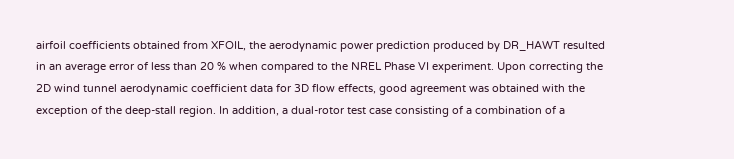airfoil coefficients obtained from XFOIL, the aerodynamic power prediction produced by DR_HAWT resulted in an average error of less than 20 % when compared to the NREL Phase VI experiment. Upon correcting the 2D wind tunnel aerodynamic coefficient data for 3D flow effects, good agreement was obtained with the exception of the deep-stall region. In addition, a dual-rotor test case consisting of a combination of a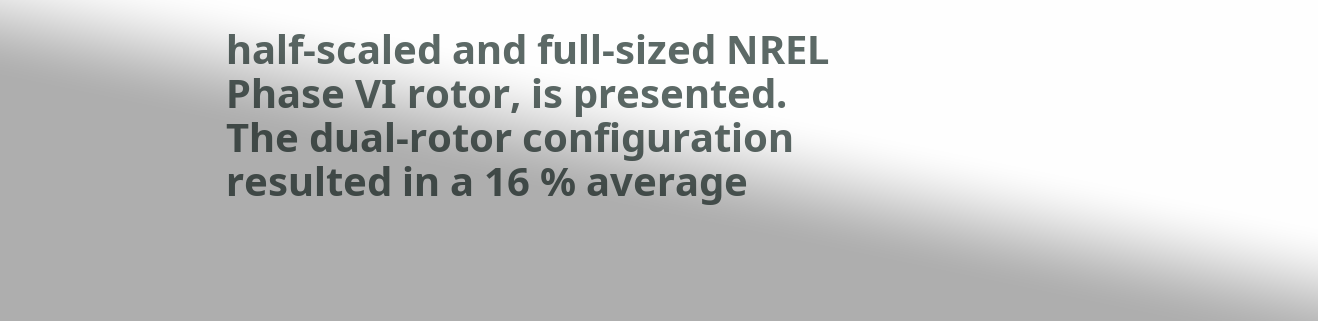half-scaled and full-sized NREL Phase VI rotor, is presented. The dual-rotor configuration resulted in a 16 % average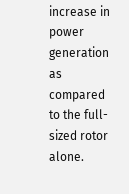increase in power generation as compared to the full-sized rotor alone.